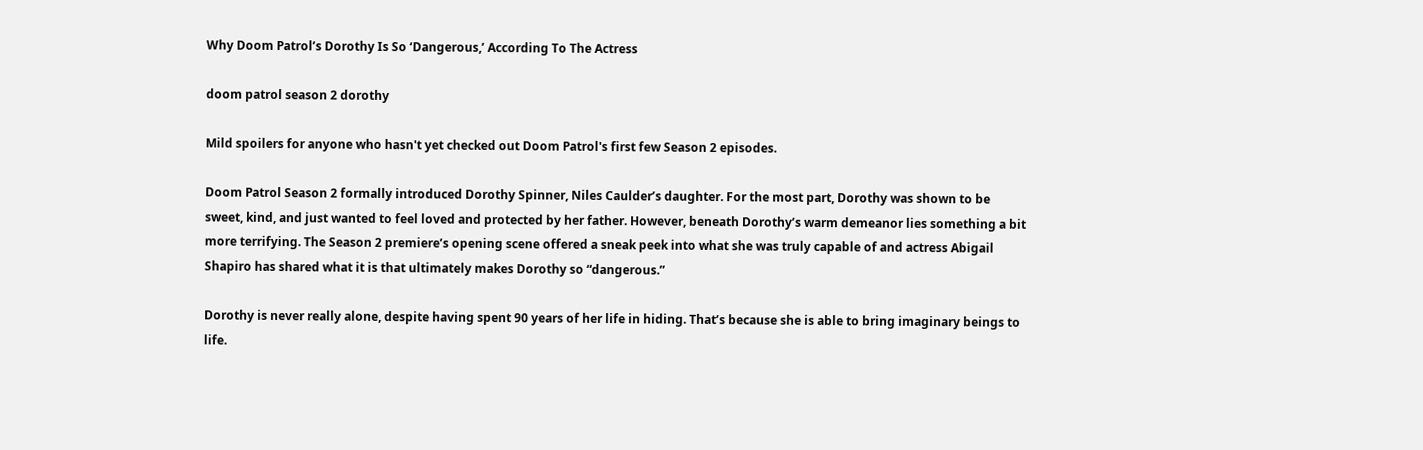Why Doom Patrol’s Dorothy Is So ‘Dangerous,’ According To The Actress

doom patrol season 2 dorothy

Mild spoilers for anyone who hasn't yet checked out Doom Patrol's first few Season 2 episodes.

Doom Patrol Season 2 formally introduced Dorothy Spinner, Niles Caulder’s daughter. For the most part, Dorothy was shown to be sweet, kind, and just wanted to feel loved and protected by her father. However, beneath Dorothy’s warm demeanor lies something a bit more terrifying. The Season 2 premiere’s opening scene offered a sneak peek into what she was truly capable of and actress Abigail Shapiro has shared what it is that ultimately makes Dorothy so “dangerous.”

Dorothy is never really alone, despite having spent 90 years of her life in hiding. That’s because she is able to bring imaginary beings to life.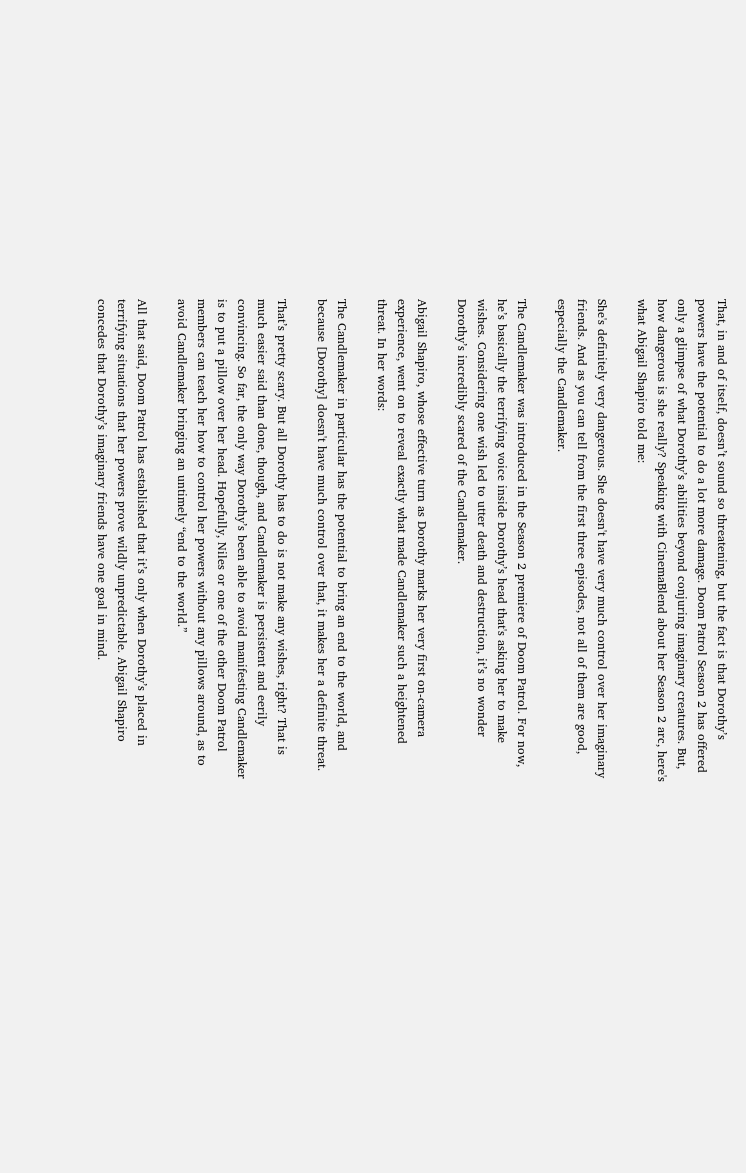That, in and of itself, doesn’t sound so threatening, but the fact is that Dorothy’s powers have the potential to do a lot more damage. Doom Patrol Season 2 has offered only a glimpse of what Dorothy’s abilities beyond conjuring imaginary creatures. But, how dangerous is she really? Speaking with CinemaBlend about her Season 2 arc, here's what Abigail Shapiro told me:

She's definitely very dangerous. She doesn't have very much control over her imaginary friends. And as you can tell from the first three episodes, not all of them are good, especially the Candlemaker.

The Candlemaker was introduced in the Season 2 premiere of Doom Patrol. For now, he’s basically the terrifying voice inside Dorothy’s head that's asking her to make wishes. Considering one wish led to utter death and destruction, it’s no wonder Dorothy’s incredibly scared of the Candlemaker.

Abigail Shapiro, whose effective turn as Dorothy marks her very first on-camera experience, went on to reveal exactly what made Candlemaker such a heightened threat. In her words:

The Candlemaker in particular has the potential to bring an end to the world, and because [Dorothy] doesn't have much control over that, it makes her a definite threat.

That’s pretty scary. But all Dorothy has to do is not make any wishes, right? That is much easier said than done, though, and Candlemaker is persistent and eerily convincing. So far, the only way Dorothy’s been able to avoid manifesting Candlemaker is to put a pillow over her head. Hopefully, Niles or one of the other Doom Patrol members can teach her how to control her powers without any pillows around, as to avoid Candlemaker bringing an untimely “end to the world.”

All that said, Doom Patrol has established that it’s only when Dorothy’s placed in terrifying situations that her powers prove wildly unpredictable. Abigail Shapiro concedes that Dorothy’s imaginary friends have one goal in mind.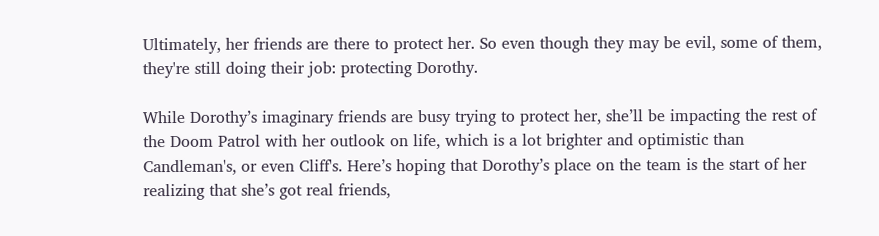Ultimately, her friends are there to protect her. So even though they may be evil, some of them, they're still doing their job: protecting Dorothy.

While Dorothy’s imaginary friends are busy trying to protect her, she’ll be impacting the rest of the Doom Patrol with her outlook on life, which is a lot brighter and optimistic than Candleman's, or even Cliff's. Here’s hoping that Dorothy’s place on the team is the start of her realizing that she’s got real friends,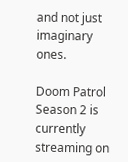and not just imaginary ones.

Doom Patrol Season 2 is currently streaming on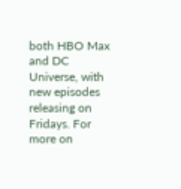both HBO Max and DC Universe, with new episodes releasing on Fridays. For more on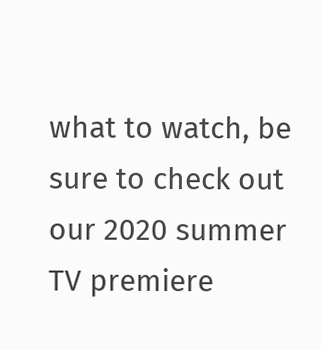what to watch, be sure to check out our 2020 summer TV premiere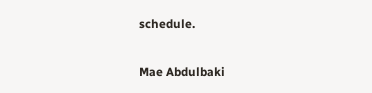schedule.

Mae Abdulbaki